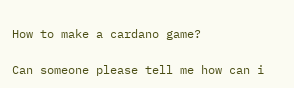How to make a cardano game?

Can someone please tell me how can i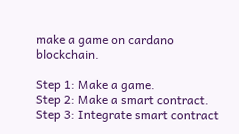make a game on cardano blockchain.

Step 1: Make a game.
Step 2: Make a smart contract.
Step 3: Integrate smart contract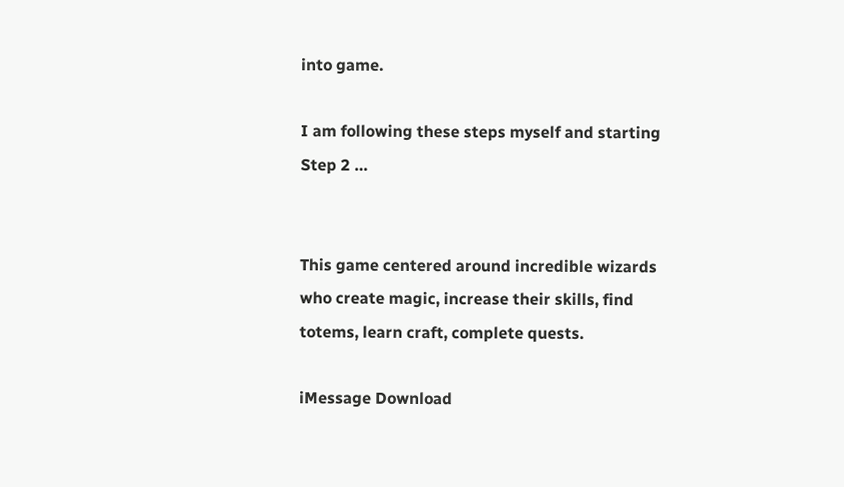into game.

I am following these steps myself and starting Step 2 …


This game centered around incredible wizards who create magic, increase their skills, find totems, learn craft, complete quests.

iMessage Download